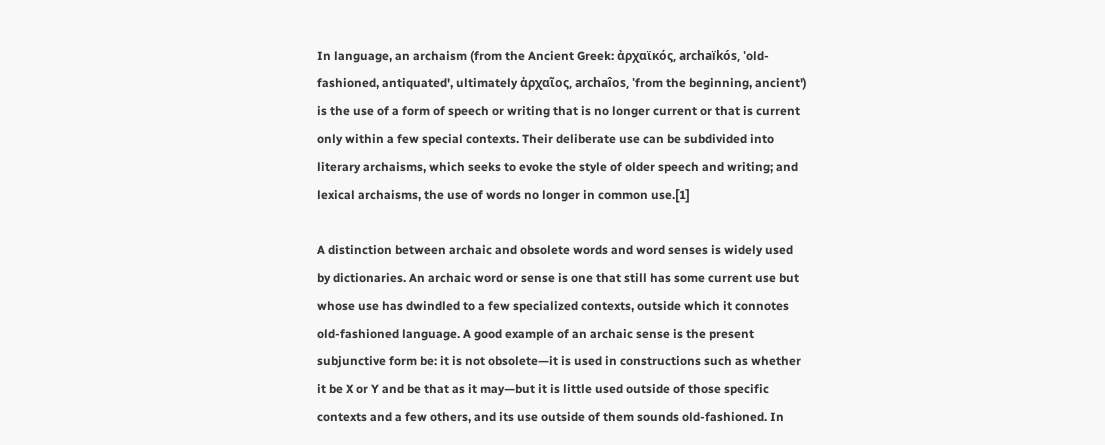In language, an archaism (from the Ancient Greek: ἀρχαϊκός, archaïkós, 'old-fashioned, antiquated', ultimately ἀρχαῖος, archaîos, 'from the beginning, ancient') is the use of a form of speech or writing that is no longer current or that is current only within a few special contexts. Their deliberate use can be subdivided into literary archaisms, which seeks to evoke the style of older speech and writing; and lexical archaisms, the use of words no longer in common use.[1]

A distinction between archaic and obsolete words and word senses is widely used by dictionaries. An archaic word or sense is one that still has some current use but whose use has dwindled to a few specialized contexts, outside which it connotes old-fashioned language. A good example of an archaic sense is the present subjunctive form be: it is not obsolete—it is used in constructions such as whether it be X or Y and be that as it may—but it is little used outside of those specific contexts and a few others, and its use outside of them sounds old-fashioned. In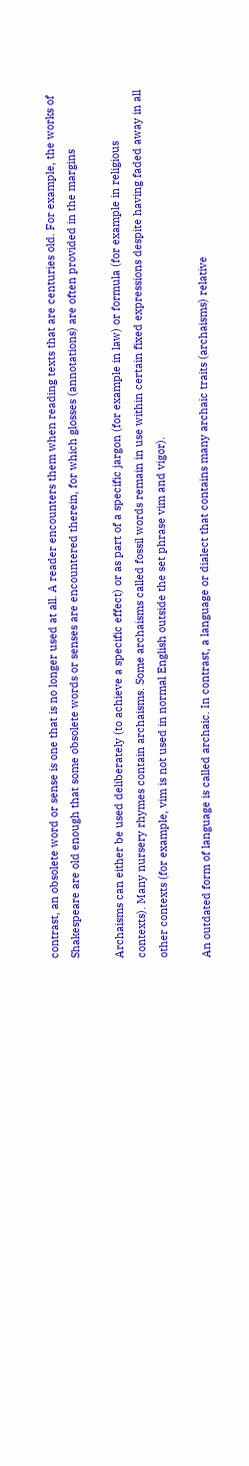contrast, an obsolete word or sense is one that is no longer used at all. A reader encounters them when reading texts that are centuries old. For example, the works of Shakespeare are old enough that some obsolete words or senses are encountered therein, for which glosses (annotations) are often provided in the margins

Archaisms can either be used deliberately (to achieve a specific effect) or as part of a specific jargon (for example in law) or formula (for example in religious contexts). Many nursery rhymes contain archaisms. Some archaisms called fossil words remain in use within certain fixed expressions despite having faded away in all other contexts (for example, vim is not used in normal English outside the set phrase vim and vigor).

An outdated form of language is called archaic. In contrast, a language or dialect that contains many archaic traits (archaisms) relative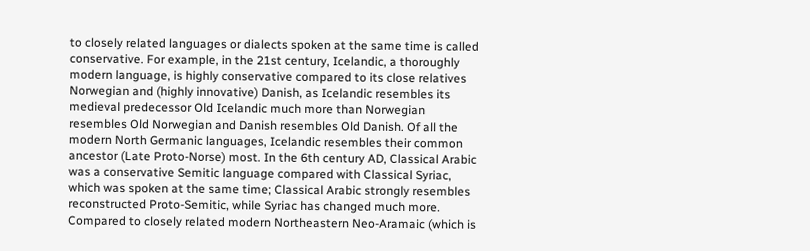to closely related languages or dialects spoken at the same time is called conservative. For example, in the 21st century, Icelandic, a thoroughly modern language, is highly conservative compared to its close relatives Norwegian and (highly innovative) Danish, as Icelandic resembles its medieval predecessor Old Icelandic much more than Norwegian resembles Old Norwegian and Danish resembles Old Danish. Of all the modern North Germanic languages, Icelandic resembles their common ancestor (Late Proto-Norse) most. In the 6th century AD, Classical Arabic was a conservative Semitic language compared with Classical Syriac, which was spoken at the same time; Classical Arabic strongly resembles reconstructed Proto-Semitic, while Syriac has changed much more. Compared to closely related modern Northeastern Neo-Aramaic (which is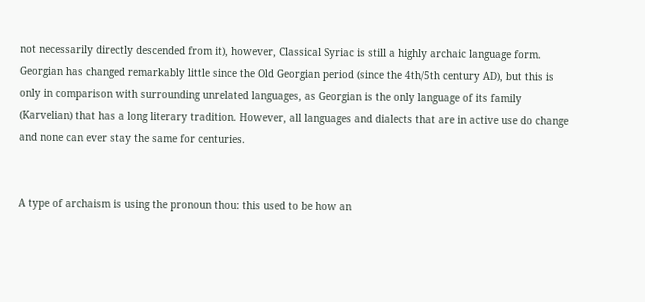not necessarily directly descended from it), however, Classical Syriac is still a highly archaic language form. Georgian has changed remarkably little since the Old Georgian period (since the 4th/5th century AD), but this is only in comparison with surrounding unrelated languages, as Georgian is the only language of its family (Karvelian) that has a long literary tradition. However, all languages and dialects that are in active use do change and none can ever stay the same for centuries.


A type of archaism is using the pronoun thou: this used to be how an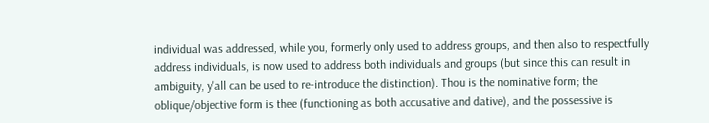individual was addressed, while you, formerly only used to address groups, and then also to respectfully address individuals, is now used to address both individuals and groups (but since this can result in ambiguity, y'all can be used to re-introduce the distinction). Thou is the nominative form; the oblique/objective form is thee (functioning as both accusative and dative), and the possessive is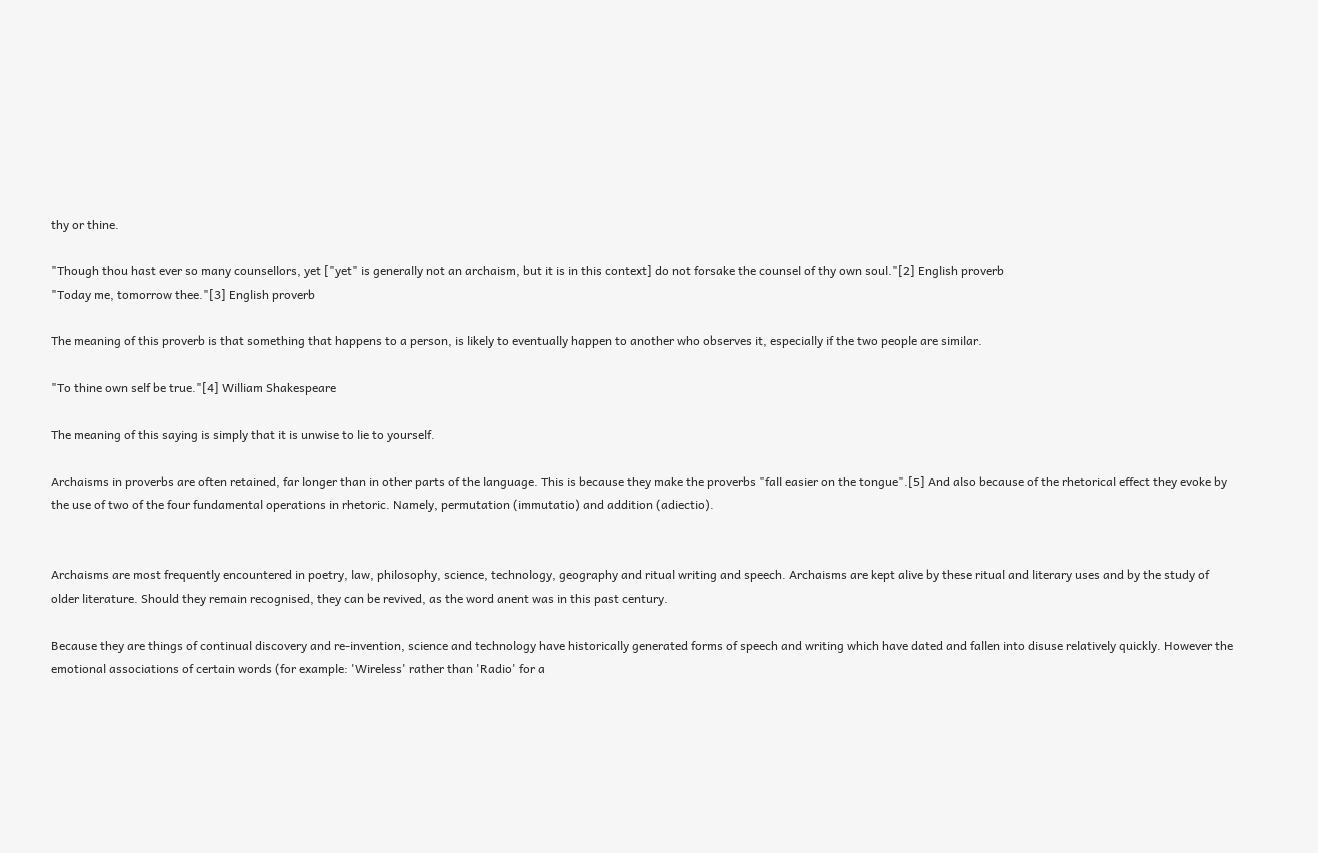thy or thine.

"Though thou hast ever so many counsellors, yet ["yet" is generally not an archaism, but it is in this context] do not forsake the counsel of thy own soul."[2] English proverb
"Today me, tomorrow thee."[3] English proverb

The meaning of this proverb is that something that happens to a person, is likely to eventually happen to another who observes it, especially if the two people are similar.

"To thine own self be true."[4] William Shakespeare

The meaning of this saying is simply that it is unwise to lie to yourself.

Archaisms in proverbs are often retained, far longer than in other parts of the language. This is because they make the proverbs "fall easier on the tongue".[5] And also because of the rhetorical effect they evoke by the use of two of the four fundamental operations in rhetoric. Namely, permutation (immutatio) and addition (adiectio).


Archaisms are most frequently encountered in poetry, law, philosophy, science, technology, geography and ritual writing and speech. Archaisms are kept alive by these ritual and literary uses and by the study of older literature. Should they remain recognised, they can be revived, as the word anent was in this past century.

Because they are things of continual discovery and re-invention, science and technology have historically generated forms of speech and writing which have dated and fallen into disuse relatively quickly. However the emotional associations of certain words (for example: 'Wireless' rather than 'Radio' for a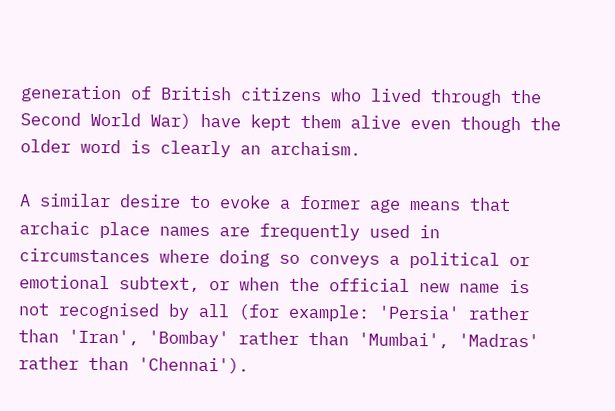generation of British citizens who lived through the Second World War) have kept them alive even though the older word is clearly an archaism.

A similar desire to evoke a former age means that archaic place names are frequently used in circumstances where doing so conveys a political or emotional subtext, or when the official new name is not recognised by all (for example: 'Persia' rather than 'Iran', 'Bombay' rather than 'Mumbai', 'Madras' rather than 'Chennai').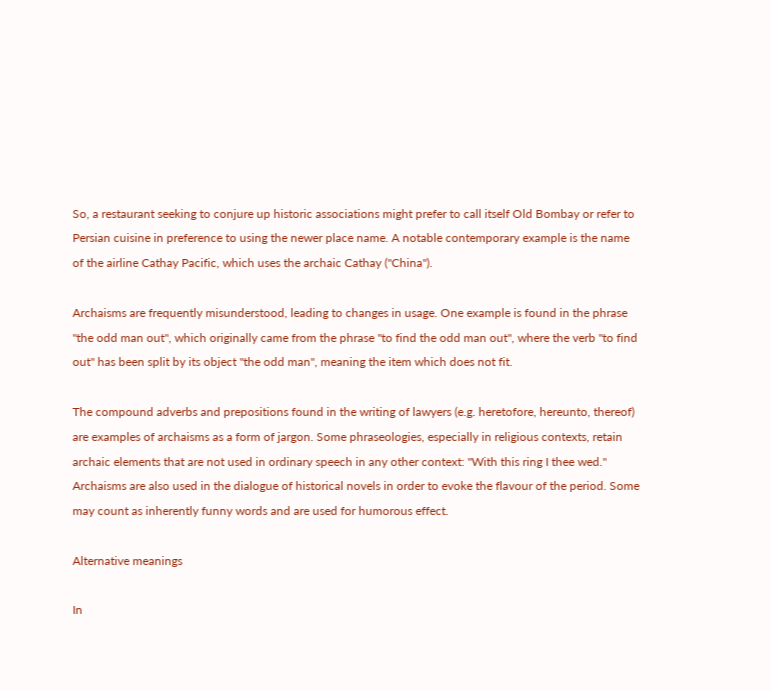So, a restaurant seeking to conjure up historic associations might prefer to call itself Old Bombay or refer to Persian cuisine in preference to using the newer place name. A notable contemporary example is the name of the airline Cathay Pacific, which uses the archaic Cathay ("China").

Archaisms are frequently misunderstood, leading to changes in usage. One example is found in the phrase "the odd man out", which originally came from the phrase "to find the odd man out", where the verb "to find out" has been split by its object "the odd man", meaning the item which does not fit.

The compound adverbs and prepositions found in the writing of lawyers (e.g. heretofore, hereunto, thereof) are examples of archaisms as a form of jargon. Some phraseologies, especially in religious contexts, retain archaic elements that are not used in ordinary speech in any other context: "With this ring I thee wed." Archaisms are also used in the dialogue of historical novels in order to evoke the flavour of the period. Some may count as inherently funny words and are used for humorous effect.

Alternative meanings

In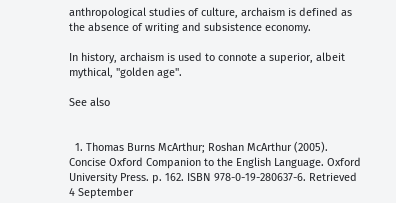anthropological studies of culture, archaism is defined as the absence of writing and subsistence economy.

In history, archaism is used to connote a superior, albeit mythical, "golden age".

See also


  1. Thomas Burns McArthur; Roshan McArthur (2005). Concise Oxford Companion to the English Language. Oxford University Press. p. 162. ISBN 978-0-19-280637-6. Retrieved 4 September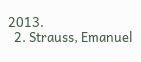2013.
  2. Strauss, Emanuel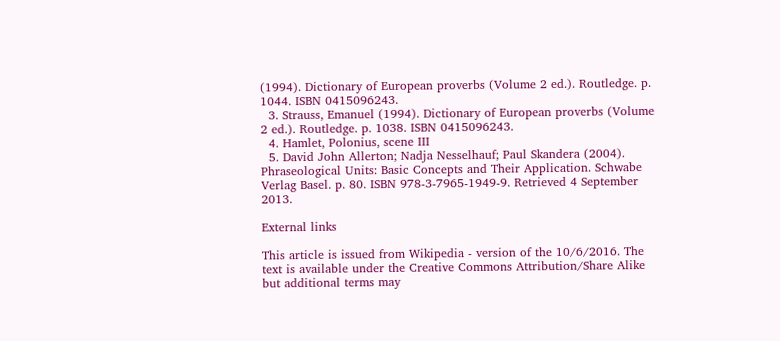(1994). Dictionary of European proverbs (Volume 2 ed.). Routledge. p. 1044. ISBN 0415096243.
  3. Strauss, Emanuel (1994). Dictionary of European proverbs (Volume 2 ed.). Routledge. p. 1038. ISBN 0415096243.
  4. Hamlet, Polonius, scene III
  5. David John Allerton; Nadja Nesselhauf; Paul Skandera (2004). Phraseological Units: Basic Concepts and Their Application. Schwabe Verlag Basel. p. 80. ISBN 978-3-7965-1949-9. Retrieved 4 September 2013.

External links

This article is issued from Wikipedia - version of the 10/6/2016. The text is available under the Creative Commons Attribution/Share Alike but additional terms may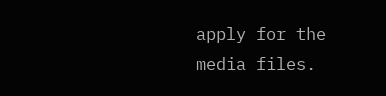apply for the media files.